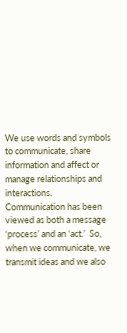We use words and symbols to communicate, share information and affect or manage relationships and interactions. Communication has been viewed as both a message ‘process’ and an ‘act.’  So, when we communicate, we transmit ideas and we also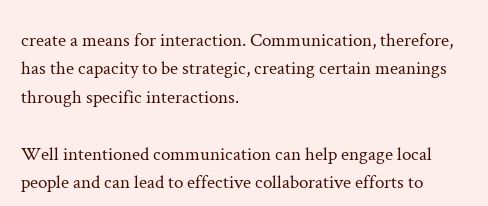create a means for interaction. Communication, therefore, has the capacity to be strategic, creating certain meanings through specific interactions.

Well intentioned communication can help engage local people and can lead to effective collaborative efforts to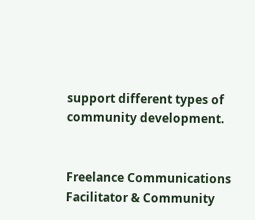support different types of community development.


Freelance Communications Facilitator & Community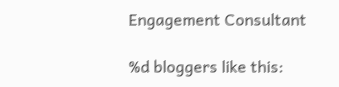Engagement Consultant

%d bloggers like this: